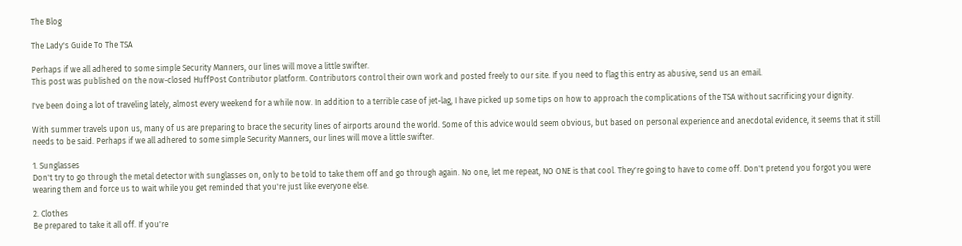The Blog

The Lady's Guide To The TSA

Perhaps if we all adhered to some simple Security Manners, our lines will move a little swifter.
This post was published on the now-closed HuffPost Contributor platform. Contributors control their own work and posted freely to our site. If you need to flag this entry as abusive, send us an email.

I've been doing a lot of traveling lately, almost every weekend for a while now. In addition to a terrible case of jet-lag, I have picked up some tips on how to approach the complications of the TSA without sacrificing your dignity.

With summer travels upon us, many of us are preparing to brace the security lines of airports around the world. Some of this advice would seem obvious, but based on personal experience and anecdotal evidence, it seems that it still needs to be said. Perhaps if we all adhered to some simple Security Manners, our lines will move a little swifter.

1. Sunglasses
Don't try to go through the metal detector with sunglasses on, only to be told to take them off and go through again. No one, let me repeat, NO ONE is that cool. They're going to have to come off. Don't pretend you forgot you were wearing them and force us to wait while you get reminded that you're just like everyone else.

2. Clothes
Be prepared to take it all off. If you're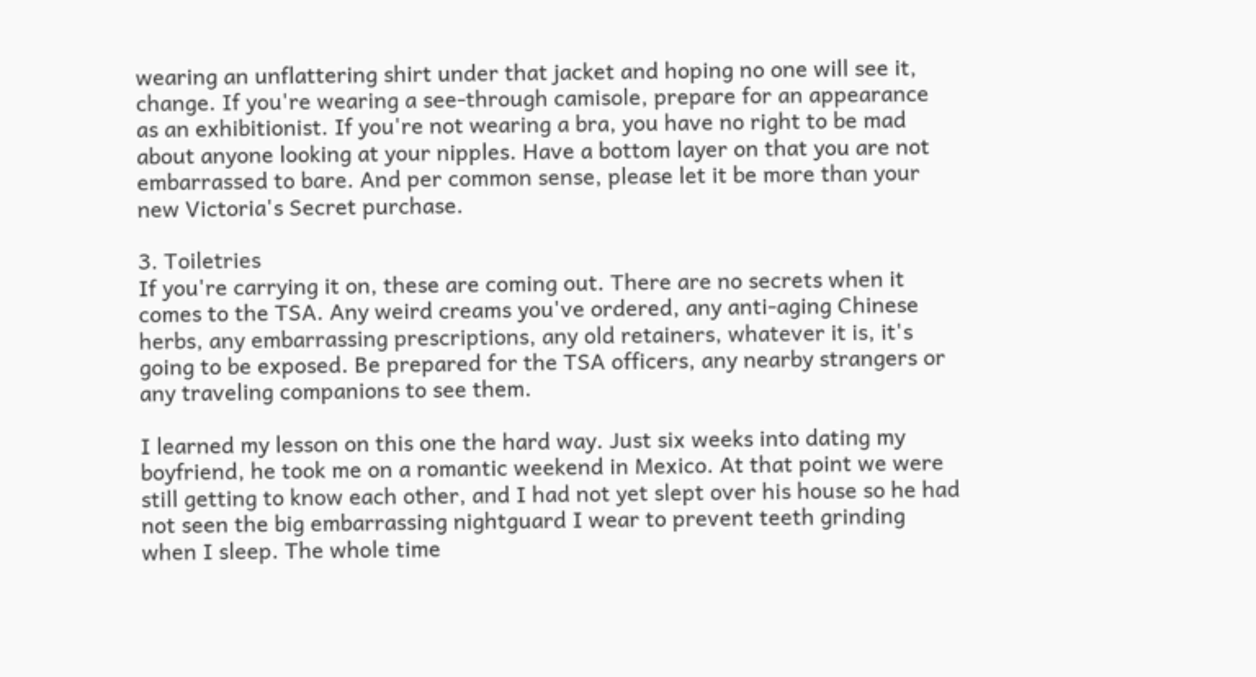wearing an unflattering shirt under that jacket and hoping no one will see it, change. If you're wearing a see-through camisole, prepare for an appearance as an exhibitionist. If you're not wearing a bra, you have no right to be mad about anyone looking at your nipples. Have a bottom layer on that you are not embarrassed to bare. And per common sense, please let it be more than your new Victoria's Secret purchase.

3. Toiletries
If you're carrying it on, these are coming out. There are no secrets when it comes to the TSA. Any weird creams you've ordered, any anti-aging Chinese herbs, any embarrassing prescriptions, any old retainers, whatever it is, it's going to be exposed. Be prepared for the TSA officers, any nearby strangers or any traveling companions to see them.

I learned my lesson on this one the hard way. Just six weeks into dating my boyfriend, he took me on a romantic weekend in Mexico. At that point we were still getting to know each other, and I had not yet slept over his house so he had not seen the big embarrassing nightguard I wear to prevent teeth grinding when I sleep. The whole time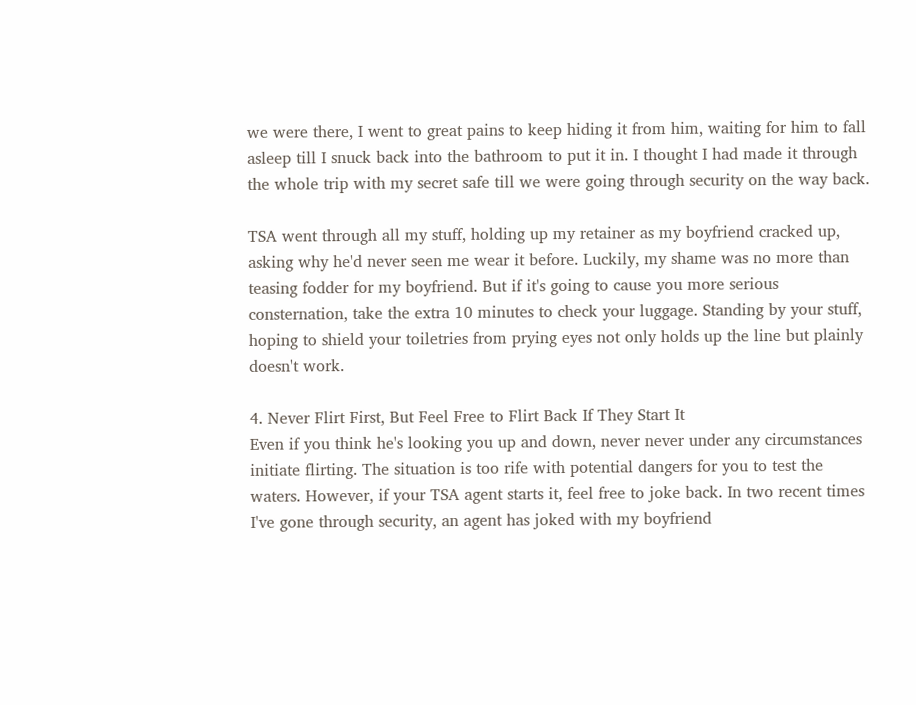we were there, I went to great pains to keep hiding it from him, waiting for him to fall asleep till I snuck back into the bathroom to put it in. I thought I had made it through the whole trip with my secret safe till we were going through security on the way back.

TSA went through all my stuff, holding up my retainer as my boyfriend cracked up, asking why he'd never seen me wear it before. Luckily, my shame was no more than teasing fodder for my boyfriend. But if it's going to cause you more serious consternation, take the extra 10 minutes to check your luggage. Standing by your stuff, hoping to shield your toiletries from prying eyes not only holds up the line but plainly doesn't work.

4. Never Flirt First, But Feel Free to Flirt Back If They Start It
Even if you think he's looking you up and down, never never under any circumstances initiate flirting. The situation is too rife with potential dangers for you to test the waters. However, if your TSA agent starts it, feel free to joke back. In two recent times I've gone through security, an agent has joked with my boyfriend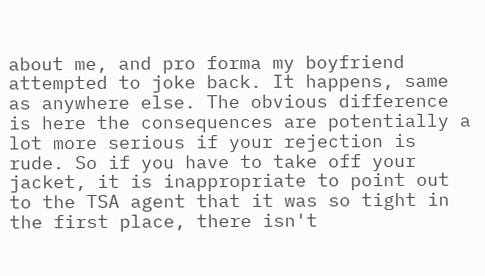about me, and pro forma my boyfriend attempted to joke back. It happens, same as anywhere else. The obvious difference is here the consequences are potentially a lot more serious if your rejection is rude. So if you have to take off your jacket, it is inappropriate to point out to the TSA agent that it was so tight in the first place, there isn't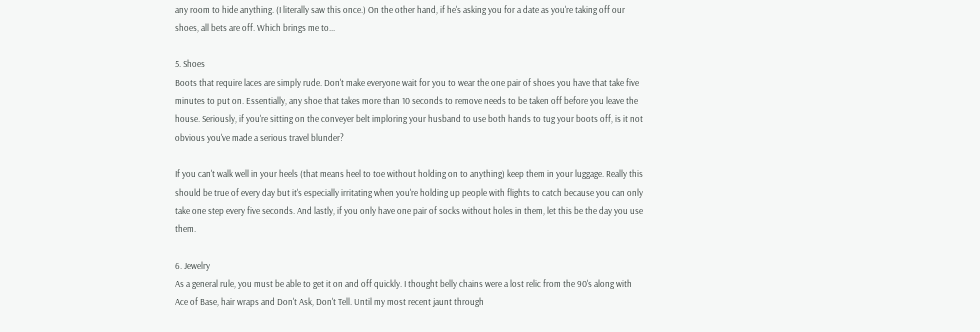any room to hide anything. (I literally saw this once.) On the other hand, if he's asking you for a date as you're taking off our shoes, all bets are off. Which brings me to...

5. Shoes
Boots that require laces are simply rude. Don't make everyone wait for you to wear the one pair of shoes you have that take five minutes to put on. Essentially, any shoe that takes more than 10 seconds to remove needs to be taken off before you leave the house. Seriously, if you're sitting on the conveyer belt imploring your husband to use both hands to tug your boots off, is it not obvious you've made a serious travel blunder?

If you can't walk well in your heels (that means heel to toe without holding on to anything) keep them in your luggage. Really this should be true of every day but it's especially irritating when you're holding up people with flights to catch because you can only take one step every five seconds. And lastly, if you only have one pair of socks without holes in them, let this be the day you use them.

6. Jewelry
As a general rule, you must be able to get it on and off quickly. I thought belly chains were a lost relic from the 90's along with Ace of Base, hair wraps and Don't Ask, Don't Tell. Until my most recent jaunt through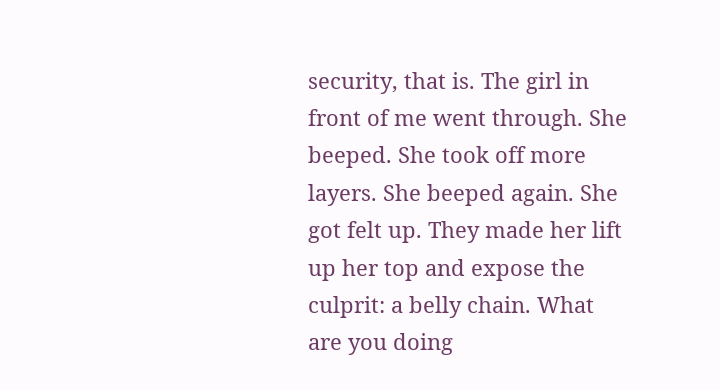security, that is. The girl in front of me went through. She beeped. She took off more layers. She beeped again. She got felt up. They made her lift up her top and expose the culprit: a belly chain. What are you doing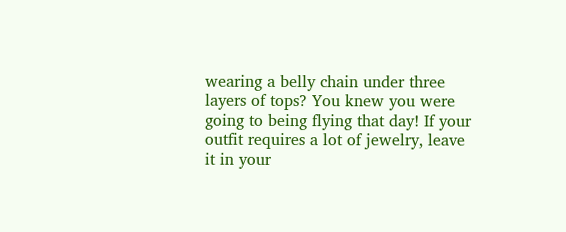wearing a belly chain under three layers of tops? You knew you were going to being flying that day! If your outfit requires a lot of jewelry, leave it in your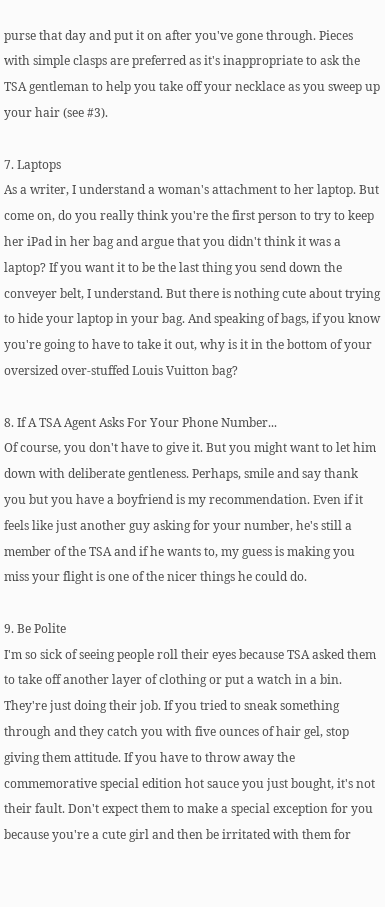purse that day and put it on after you've gone through. Pieces with simple clasps are preferred as it's inappropriate to ask the TSA gentleman to help you take off your necklace as you sweep up your hair (see #3).

7. Laptops
As a writer, I understand a woman's attachment to her laptop. But come on, do you really think you're the first person to try to keep her iPad in her bag and argue that you didn't think it was a laptop? If you want it to be the last thing you send down the conveyer belt, I understand. But there is nothing cute about trying to hide your laptop in your bag. And speaking of bags, if you know you're going to have to take it out, why is it in the bottom of your oversized over-stuffed Louis Vuitton bag?

8. If A TSA Agent Asks For Your Phone Number...
Of course, you don't have to give it. But you might want to let him down with deliberate gentleness. Perhaps, smile and say thank you but you have a boyfriend is my recommendation. Even if it feels like just another guy asking for your number, he's still a member of the TSA and if he wants to, my guess is making you miss your flight is one of the nicer things he could do.

9. Be Polite
I'm so sick of seeing people roll their eyes because TSA asked them to take off another layer of clothing or put a watch in a bin. They're just doing their job. If you tried to sneak something through and they catch you with five ounces of hair gel, stop giving them attitude. If you have to throw away the commemorative special edition hot sauce you just bought, it's not their fault. Don't expect them to make a special exception for you because you're a cute girl and then be irritated with them for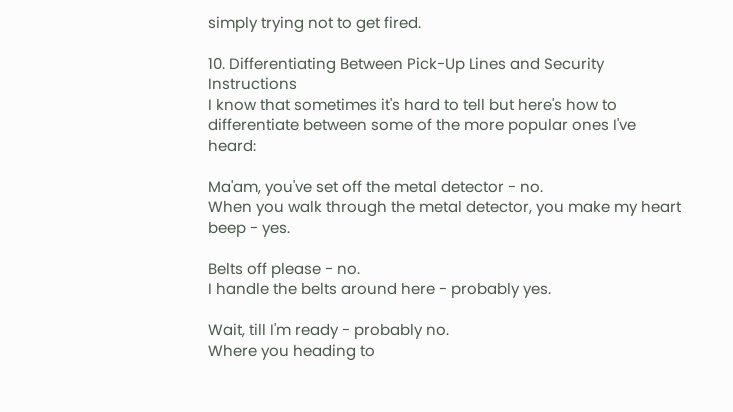simply trying not to get fired.

10. Differentiating Between Pick-Up Lines and Security Instructions
I know that sometimes it's hard to tell but here's how to differentiate between some of the more popular ones I've heard:

Ma'am, you've set off the metal detector - no.
When you walk through the metal detector, you make my heart beep - yes.

Belts off please - no.
I handle the belts around here - probably yes.

Wait, till I'm ready - probably no.
Where you heading to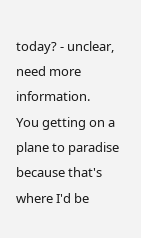today? - unclear, need more information.
You getting on a plane to paradise because that's where I'd be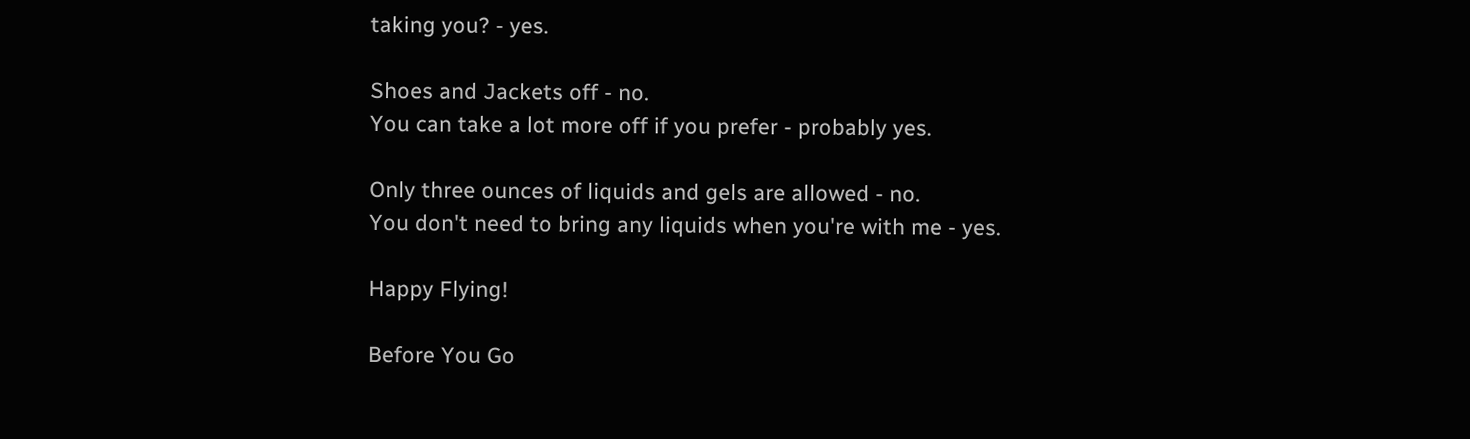taking you? - yes.

Shoes and Jackets off - no.
You can take a lot more off if you prefer - probably yes.

Only three ounces of liquids and gels are allowed - no.
You don't need to bring any liquids when you're with me - yes.

Happy Flying!

Before You Go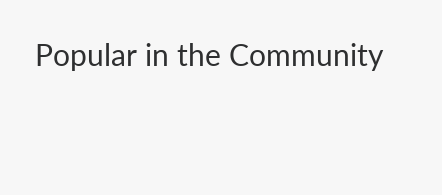Popular in the Community